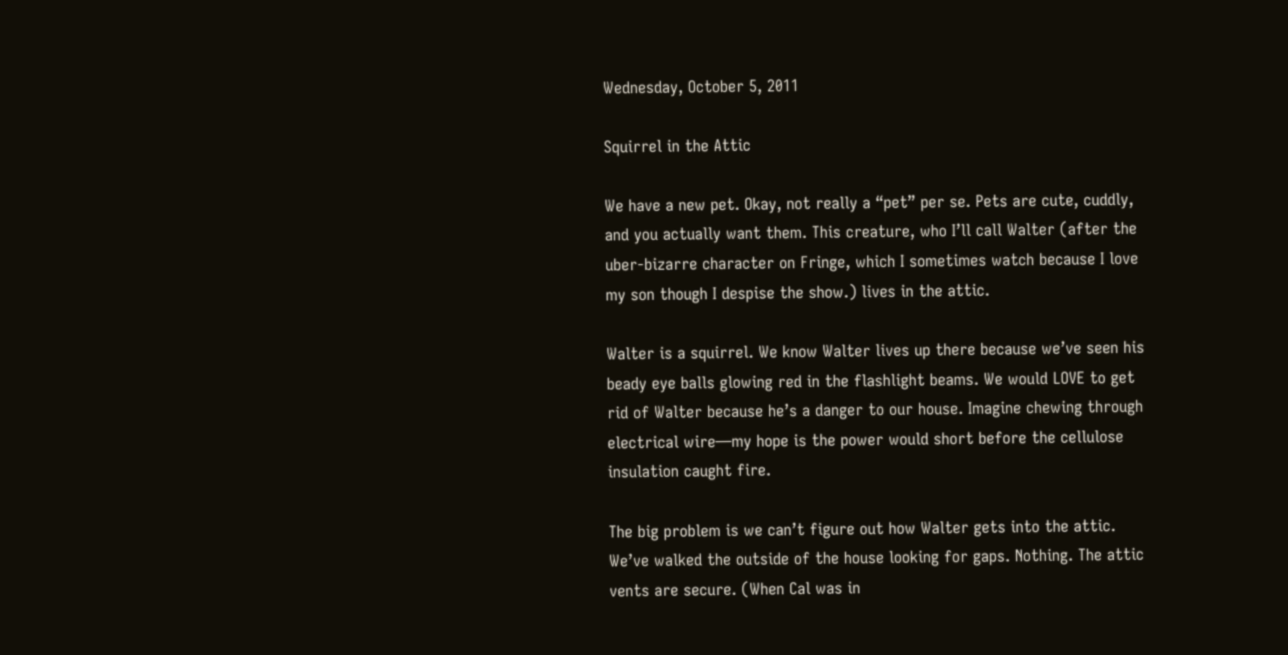Wednesday, October 5, 2011

Squirrel in the Attic

We have a new pet. Okay, not really a “pet” per se. Pets are cute, cuddly, and you actually want them. This creature, who I’ll call Walter (after the uber-bizarre character on Fringe, which I sometimes watch because I love my son though I despise the show.) lives in the attic.

Walter is a squirrel. We know Walter lives up there because we’ve seen his beady eye balls glowing red in the flashlight beams. We would LOVE to get rid of Walter because he’s a danger to our house. Imagine chewing through electrical wire—my hope is the power would short before the cellulose insulation caught fire.

The big problem is we can’t figure out how Walter gets into the attic. We’ve walked the outside of the house looking for gaps. Nothing. The attic vents are secure. (When Cal was in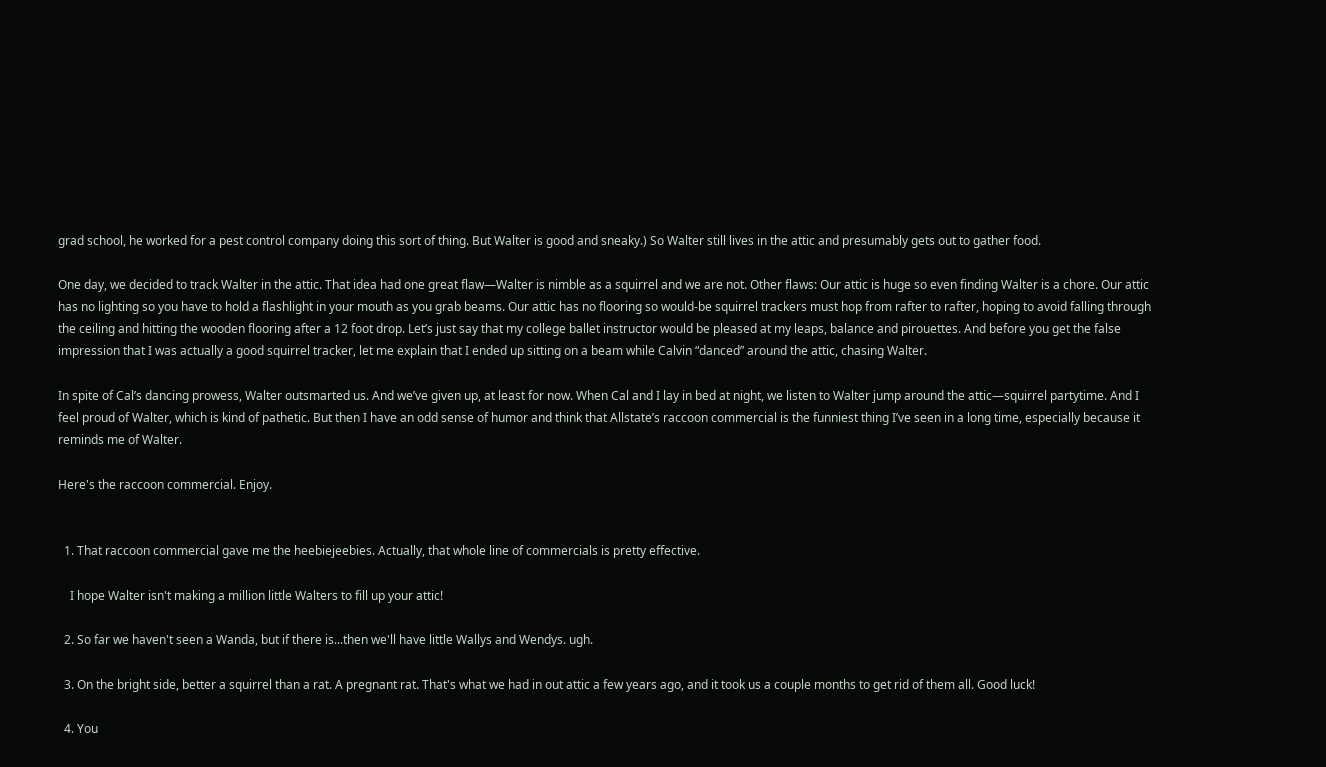grad school, he worked for a pest control company doing this sort of thing. But Walter is good and sneaky.) So Walter still lives in the attic and presumably gets out to gather food.

One day, we decided to track Walter in the attic. That idea had one great flaw—Walter is nimble as a squirrel and we are not. Other flaws: Our attic is huge so even finding Walter is a chore. Our attic has no lighting so you have to hold a flashlight in your mouth as you grab beams. Our attic has no flooring so would-be squirrel trackers must hop from rafter to rafter, hoping to avoid falling through the ceiling and hitting the wooden flooring after a 12 foot drop. Let’s just say that my college ballet instructor would be pleased at my leaps, balance and pirouettes. And before you get the false impression that I was actually a good squirrel tracker, let me explain that I ended up sitting on a beam while Calvin “danced” around the attic, chasing Walter.

In spite of Cal’s dancing prowess, Walter outsmarted us. And we’ve given up, at least for now. When Cal and I lay in bed at night, we listen to Walter jump around the attic—squirrel partytime. And I feel proud of Walter, which is kind of pathetic. But then I have an odd sense of humor and think that Allstate’s raccoon commercial is the funniest thing I’ve seen in a long time, especially because it reminds me of Walter.

Here's the raccoon commercial. Enjoy.


  1. That raccoon commercial gave me the heebiejeebies. Actually, that whole line of commercials is pretty effective.

    I hope Walter isn't making a million little Walters to fill up your attic!

  2. So far we haven't seen a Wanda, but if there is...then we'll have little Wallys and Wendys. ugh.

  3. On the bright side, better a squirrel than a rat. A pregnant rat. That's what we had in out attic a few years ago, and it took us a couple months to get rid of them all. Good luck!

  4. You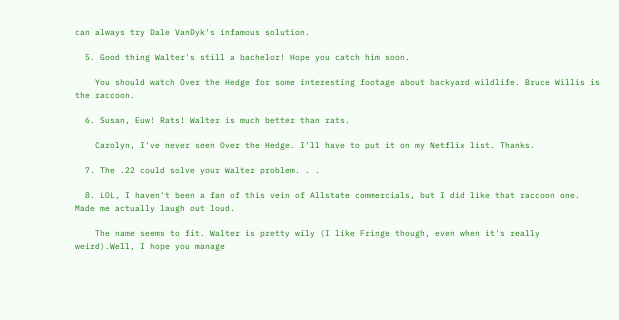can always try Dale VanDyk's infamous solution.

  5. Good thing Walter's still a bachelor! Hope you catch him soon.

    You should watch Over the Hedge for some interesting footage about backyard wildlife. Bruce Willis is the raccoon.

  6. Susan, Euw! Rats! Walter is much better than rats.

    Carolyn, I've never seen Over the Hedge. I'll have to put it on my Netflix list. Thanks.

  7. The .22 could solve your Walter problem. . .

  8. LOL, I haven't been a fan of this vein of Allstate commercials, but I did like that raccoon one. Made me actually laugh out loud.

    The name seems to fit. Walter is pretty wily (I like Fringe though, even when it's really weird).Well, I hope you manage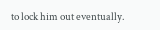to lock him out eventually.